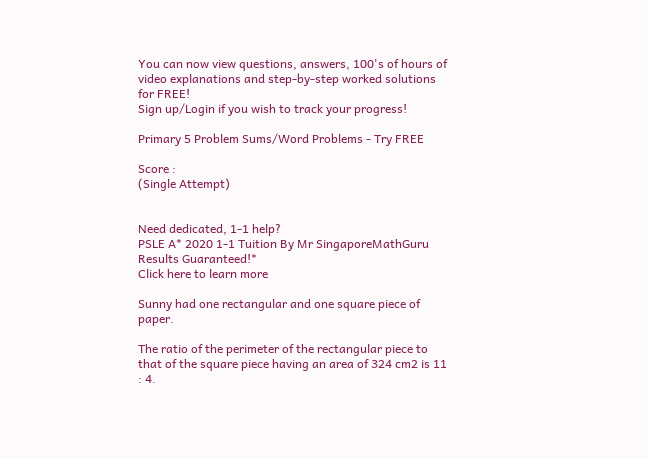You can now view questions, answers, 100's of hours of video explanations and step-by-step worked solutions for FREE!
Sign up/Login if you wish to track your progress!

Primary 5 Problem Sums/Word Problems - Try FREE

Score :
(Single Attempt)


Need dedicated, 1-1 help?
PSLE A* 2020 1-1 Tuition By Mr SingaporeMathGuru Results Guaranteed!*
Click here to learn more

Sunny had one rectangular and one square piece of paper.

The ratio of the perimeter of the rectangular piece to that of the square piece having an area of 324 cm2 is 11 : 4.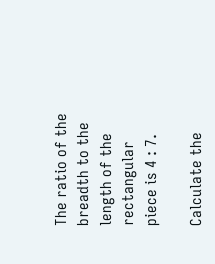The ratio of the breadth to the length of the rectangular piece is 4 : 7.

Calculate the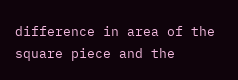difference in area of the square piece and the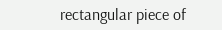rectangular piece of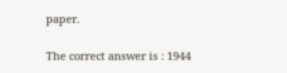paper.

The correct answer is : 1944